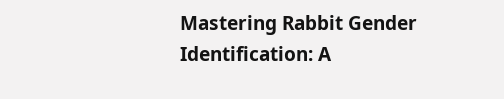Mastering Rabbit Gender Identification: A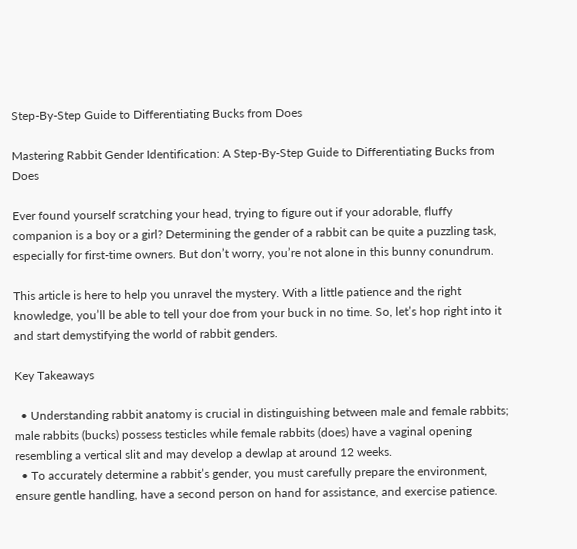Step-By-Step Guide to Differentiating Bucks from Does

Mastering Rabbit Gender Identification: A Step-By-Step Guide to Differentiating Bucks from Does

Ever found yourself scratching your head, trying to figure out if your adorable, fluffy companion is a boy or a girl? Determining the gender of a rabbit can be quite a puzzling task, especially for first-time owners. But don’t worry, you’re not alone in this bunny conundrum.

This article is here to help you unravel the mystery. With a little patience and the right knowledge, you’ll be able to tell your doe from your buck in no time. So, let’s hop right into it and start demystifying the world of rabbit genders.

Key Takeaways

  • Understanding rabbit anatomy is crucial in distinguishing between male and female rabbits; male rabbits (bucks) possess testicles while female rabbits (does) have a vaginal opening resembling a vertical slit and may develop a dewlap at around 12 weeks.
  • To accurately determine a rabbit’s gender, you must carefully prepare the environment, ensure gentle handling, have a second person on hand for assistance, and exercise patience.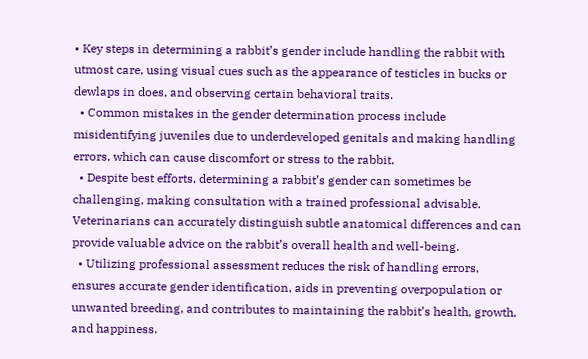• Key steps in determining a rabbit’s gender include handling the rabbit with utmost care, using visual cues such as the appearance of testicles in bucks or dewlaps in does, and observing certain behavioral traits.
  • Common mistakes in the gender determination process include misidentifying juveniles due to underdeveloped genitals and making handling errors, which can cause discomfort or stress to the rabbit.
  • Despite best efforts, determining a rabbit’s gender can sometimes be challenging, making consultation with a trained professional advisable. Veterinarians can accurately distinguish subtle anatomical differences and can provide valuable advice on the rabbit’s overall health and well-being.
  • Utilizing professional assessment reduces the risk of handling errors, ensures accurate gender identification, aids in preventing overpopulation or unwanted breeding, and contributes to maintaining the rabbit’s health, growth, and happiness.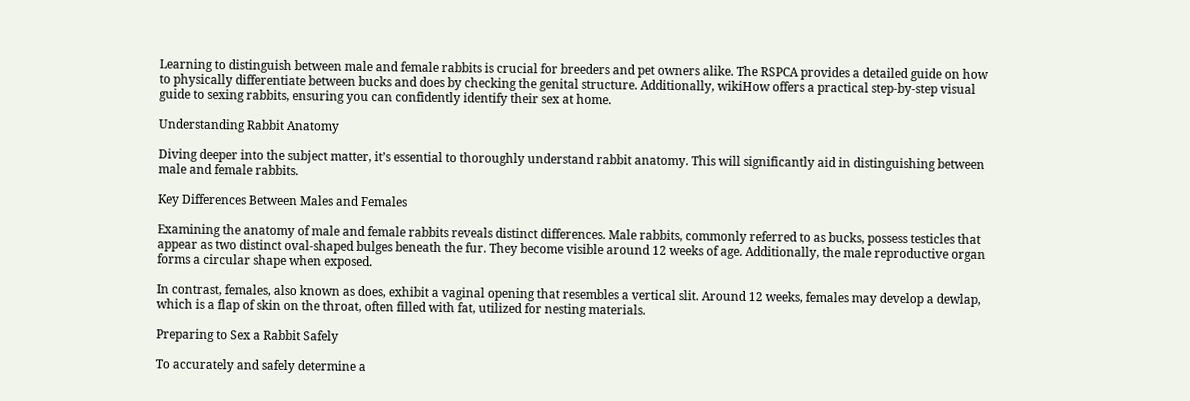Learning to distinguish between male and female rabbits is crucial for breeders and pet owners alike. The RSPCA provides a detailed guide on how to physically differentiate between bucks and does by checking the genital structure. Additionally, wikiHow offers a practical step-by-step visual guide to sexing rabbits, ensuring you can confidently identify their sex at home.

Understanding Rabbit Anatomy

Diving deeper into the subject matter, it’s essential to thoroughly understand rabbit anatomy. This will significantly aid in distinguishing between male and female rabbits.

Key Differences Between Males and Females

Examining the anatomy of male and female rabbits reveals distinct differences. Male rabbits, commonly referred to as bucks, possess testicles that appear as two distinct oval-shaped bulges beneath the fur. They become visible around 12 weeks of age. Additionally, the male reproductive organ forms a circular shape when exposed.

In contrast, females, also known as does, exhibit a vaginal opening that resembles a vertical slit. Around 12 weeks, females may develop a dewlap, which is a flap of skin on the throat, often filled with fat, utilized for nesting materials.

Preparing to Sex a Rabbit Safely

To accurately and safely determine a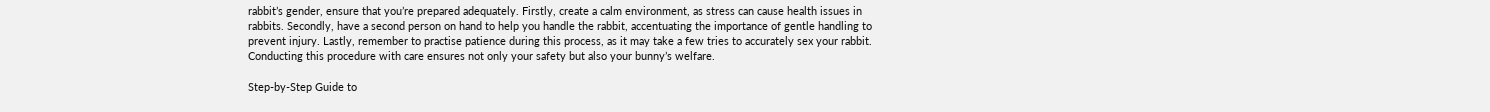rabbit’s gender, ensure that you’re prepared adequately. Firstly, create a calm environment, as stress can cause health issues in rabbits. Secondly, have a second person on hand to help you handle the rabbit, accentuating the importance of gentle handling to prevent injury. Lastly, remember to practise patience during this process, as it may take a few tries to accurately sex your rabbit. Conducting this procedure with care ensures not only your safety but also your bunny’s welfare.

Step-by-Step Guide to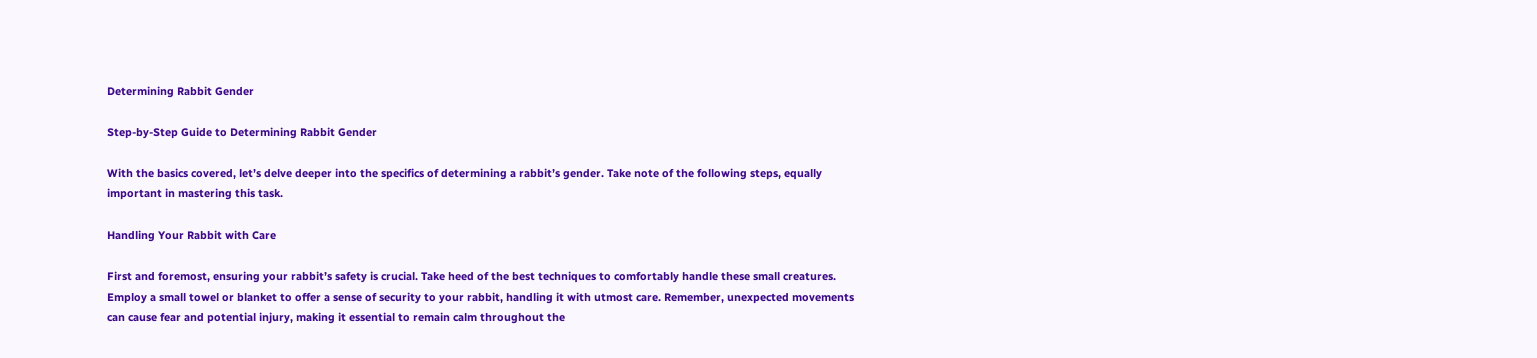Determining Rabbit Gender

Step-by-Step Guide to Determining Rabbit Gender

With the basics covered, let’s delve deeper into the specifics of determining a rabbit’s gender. Take note of the following steps, equally important in mastering this task.

Handling Your Rabbit with Care

First and foremost, ensuring your rabbit’s safety is crucial. Take heed of the best techniques to comfortably handle these small creatures. Employ a small towel or blanket to offer a sense of security to your rabbit, handling it with utmost care. Remember, unexpected movements can cause fear and potential injury, making it essential to remain calm throughout the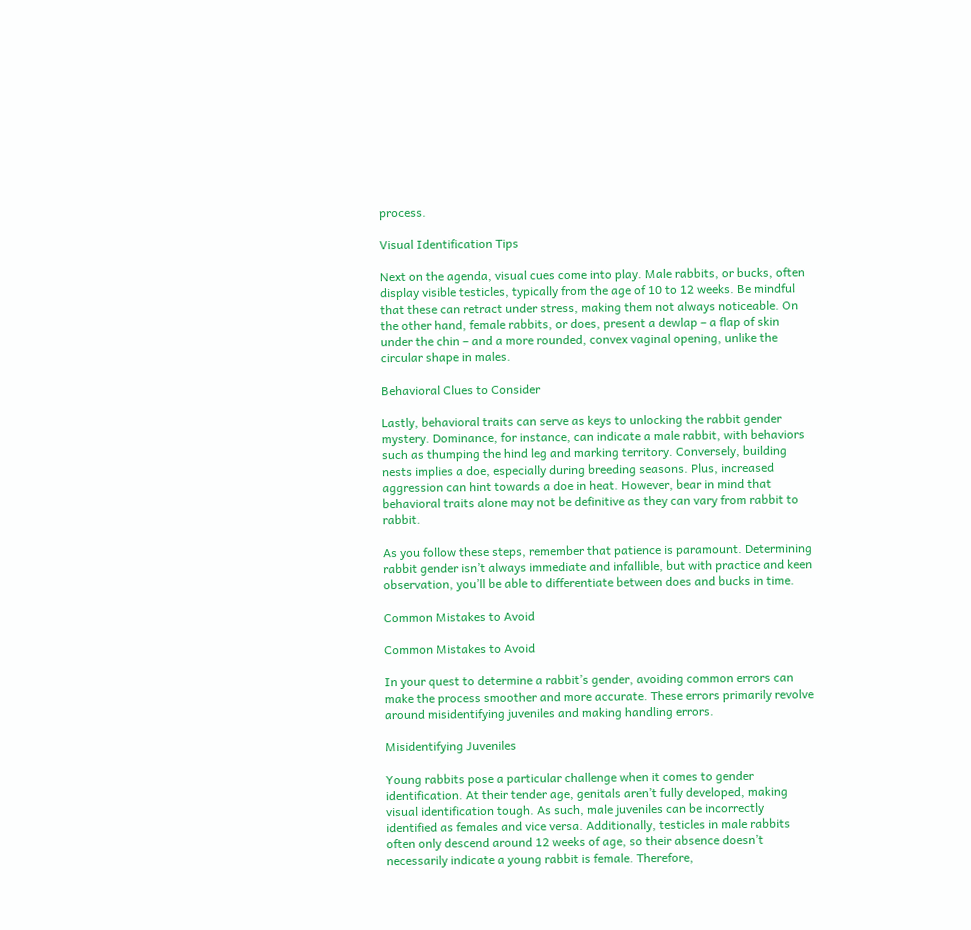process.

Visual Identification Tips

Next on the agenda, visual cues come into play. Male rabbits, or bucks, often display visible testicles, typically from the age of 10 to 12 weeks. Be mindful that these can retract under stress, making them not always noticeable. On the other hand, female rabbits, or does, present a dewlap – a flap of skin under the chin – and a more rounded, convex vaginal opening, unlike the circular shape in males.

Behavioral Clues to Consider

Lastly, behavioral traits can serve as keys to unlocking the rabbit gender mystery. Dominance, for instance, can indicate a male rabbit, with behaviors such as thumping the hind leg and marking territory. Conversely, building nests implies a doe, especially during breeding seasons. Plus, increased aggression can hint towards a doe in heat. However, bear in mind that behavioral traits alone may not be definitive as they can vary from rabbit to rabbit.

As you follow these steps, remember that patience is paramount. Determining rabbit gender isn’t always immediate and infallible, but with practice and keen observation, you’ll be able to differentiate between does and bucks in time.

Common Mistakes to Avoid

Common Mistakes to Avoid

In your quest to determine a rabbit’s gender, avoiding common errors can make the process smoother and more accurate. These errors primarily revolve around misidentifying juveniles and making handling errors.

Misidentifying Juveniles

Young rabbits pose a particular challenge when it comes to gender identification. At their tender age, genitals aren’t fully developed, making visual identification tough. As such, male juveniles can be incorrectly identified as females and vice versa. Additionally, testicles in male rabbits often only descend around 12 weeks of age, so their absence doesn’t necessarily indicate a young rabbit is female. Therefore,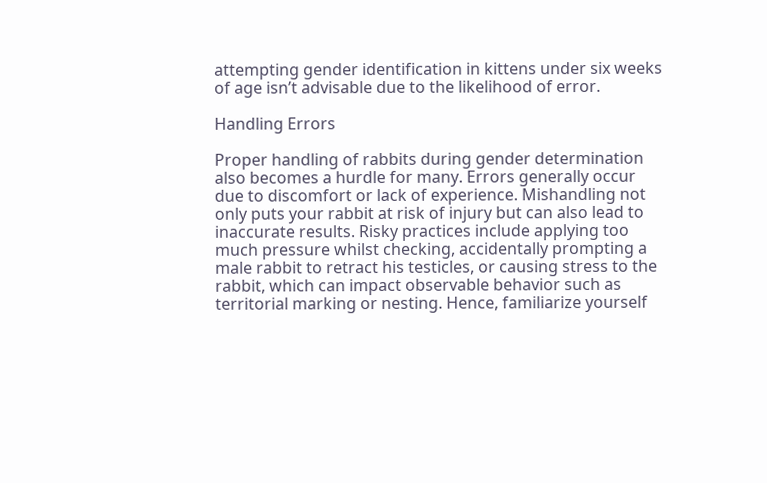attempting gender identification in kittens under six weeks of age isn’t advisable due to the likelihood of error.

Handling Errors

Proper handling of rabbits during gender determination also becomes a hurdle for many. Errors generally occur due to discomfort or lack of experience. Mishandling not only puts your rabbit at risk of injury but can also lead to inaccurate results. Risky practices include applying too much pressure whilst checking, accidentally prompting a male rabbit to retract his testicles, or causing stress to the rabbit, which can impact observable behavior such as territorial marking or nesting. Hence, familiarize yourself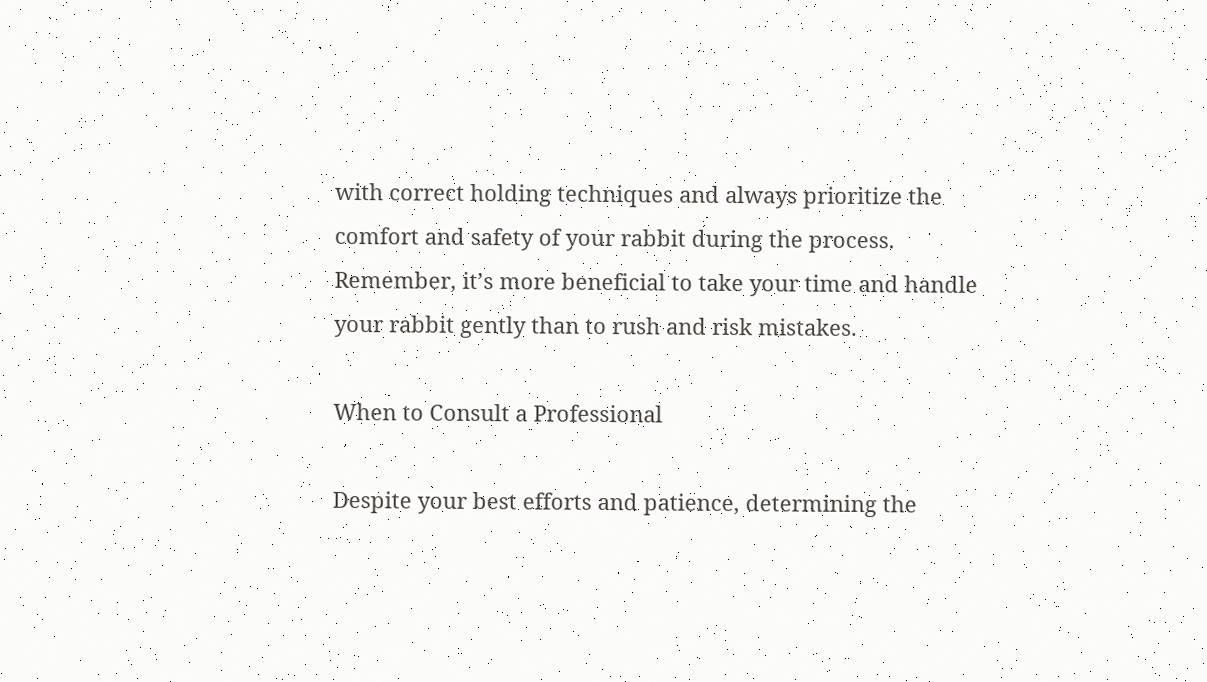with correct holding techniques and always prioritize the comfort and safety of your rabbit during the process. Remember, it’s more beneficial to take your time and handle your rabbit gently than to rush and risk mistakes.

When to Consult a Professional

Despite your best efforts and patience, determining the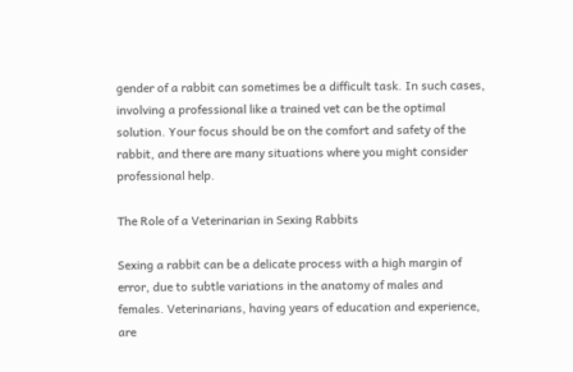gender of a rabbit can sometimes be a difficult task. In such cases, involving a professional like a trained vet can be the optimal solution. Your focus should be on the comfort and safety of the rabbit, and there are many situations where you might consider professional help.

The Role of a Veterinarian in Sexing Rabbits

Sexing a rabbit can be a delicate process with a high margin of error, due to subtle variations in the anatomy of males and females. Veterinarians, having years of education and experience, are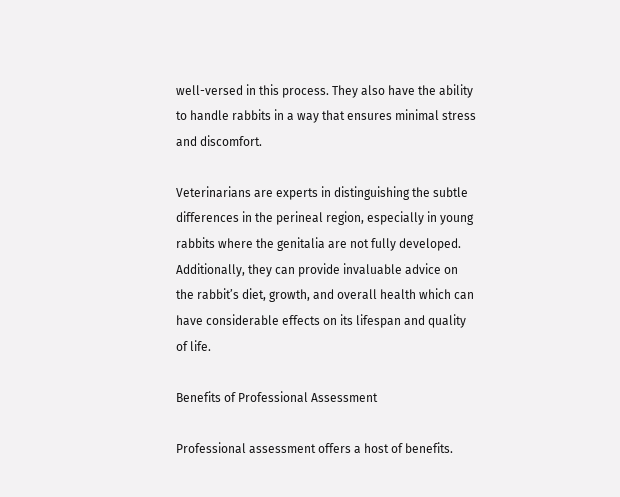well-versed in this process. They also have the ability to handle rabbits in a way that ensures minimal stress and discomfort.

Veterinarians are experts in distinguishing the subtle differences in the perineal region, especially in young rabbits where the genitalia are not fully developed. Additionally, they can provide invaluable advice on the rabbit’s diet, growth, and overall health which can have considerable effects on its lifespan and quality of life.

Benefits of Professional Assessment

Professional assessment offers a host of benefits.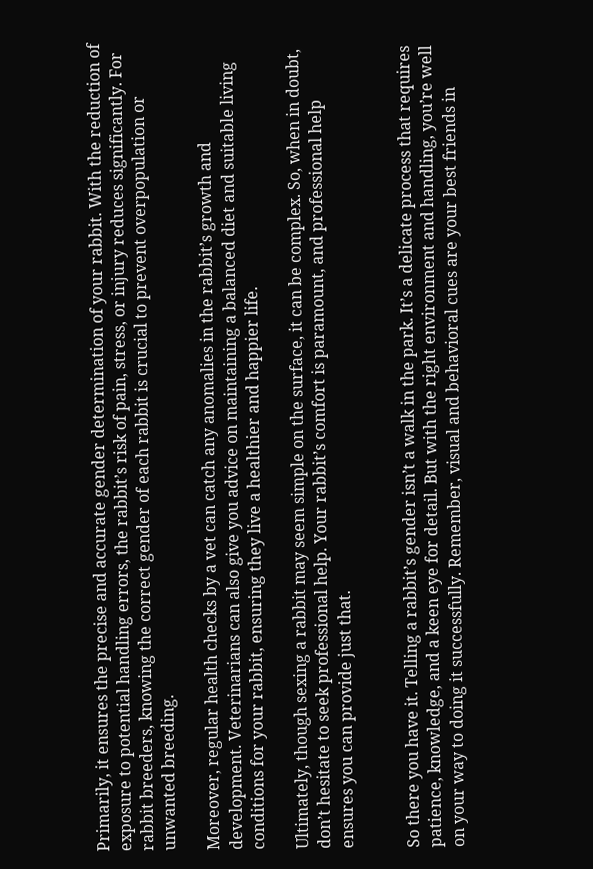Primarily, it ensures the precise and accurate gender determination of your rabbit. With the reduction of exposure to potential handling errors, the rabbit’s risk of pain, stress, or injury reduces significantly. For rabbit breeders, knowing the correct gender of each rabbit is crucial to prevent overpopulation or unwanted breeding.

Moreover, regular health checks by a vet can catch any anomalies in the rabbit’s growth and development. Veterinarians can also give you advice on maintaining a balanced diet and suitable living conditions for your rabbit, ensuring they live a healthier and happier life.

Ultimately, though sexing a rabbit may seem simple on the surface, it can be complex. So, when in doubt, don’t hesitate to seek professional help. Your rabbit’s comfort is paramount, and professional help ensures you can provide just that.


So there you have it. Telling a rabbit’s gender isn’t a walk in the park. It’s a delicate process that requires patience, knowledge, and a keen eye for detail. But with the right environment and handling, you’re well on your way to doing it successfully. Remember, visual and behavioral cues are your best friends in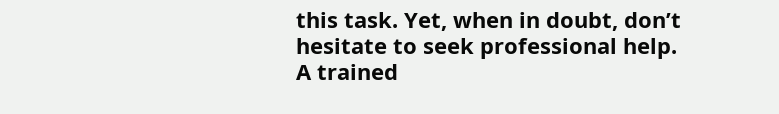this task. Yet, when in doubt, don’t hesitate to seek professional help. A trained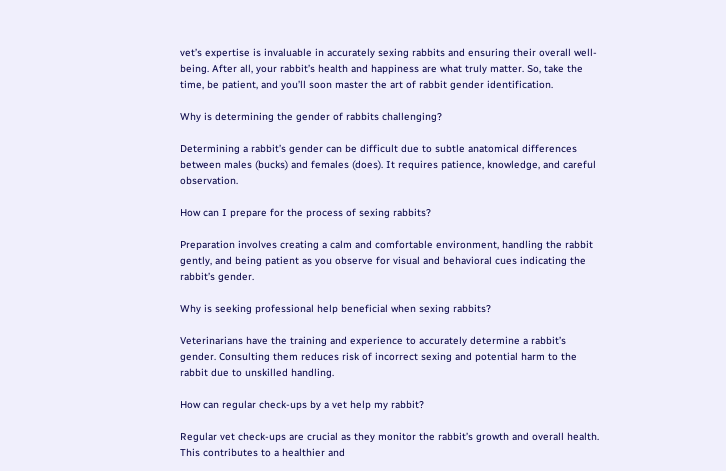vet’s expertise is invaluable in accurately sexing rabbits and ensuring their overall well-being. After all, your rabbit’s health and happiness are what truly matter. So, take the time, be patient, and you’ll soon master the art of rabbit gender identification.

Why is determining the gender of rabbits challenging?

Determining a rabbit’s gender can be difficult due to subtle anatomical differences between males (bucks) and females (does). It requires patience, knowledge, and careful observation.

How can I prepare for the process of sexing rabbits?

Preparation involves creating a calm and comfortable environment, handling the rabbit gently, and being patient as you observe for visual and behavioral cues indicating the rabbit’s gender.

Why is seeking professional help beneficial when sexing rabbits?

Veterinarians have the training and experience to accurately determine a rabbit’s gender. Consulting them reduces risk of incorrect sexing and potential harm to the rabbit due to unskilled handling.

How can regular check-ups by a vet help my rabbit?

Regular vet check-ups are crucial as they monitor the rabbit’s growth and overall health. This contributes to a healthier and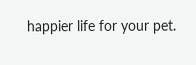happier life for your pet.